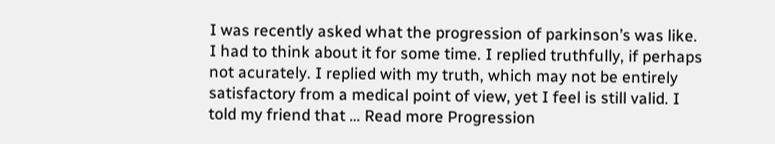I was recently asked what the progression of parkinson’s was like. I had to think about it for some time. I replied truthfully, if perhaps not acurately. I replied with my truth, which may not be entirely satisfactory from a medical point of view, yet I feel is still valid. I told my friend that … Read more Progression